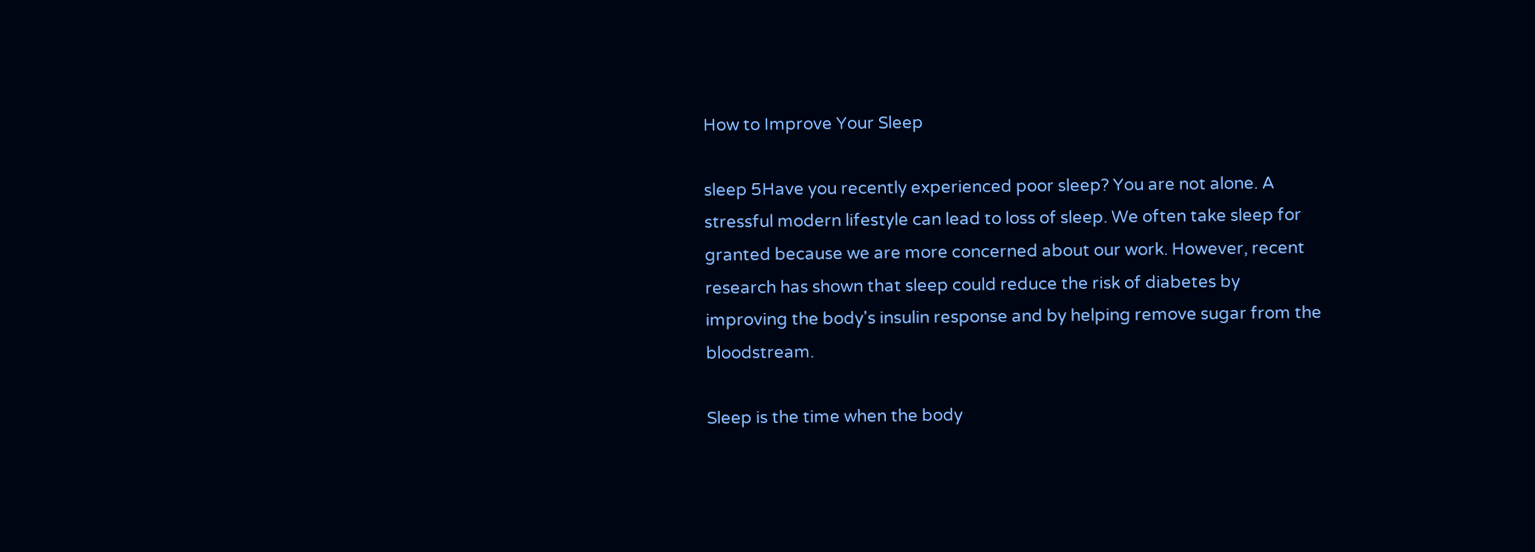How to Improve Your Sleep

sleep 5Have you recently experienced poor sleep? You are not alone. A stressful modern lifestyle can lead to loss of sleep. We often take sleep for granted because we are more concerned about our work. However, recent research has shown that sleep could reduce the risk of diabetes by improving the body's insulin response and by helping remove sugar from the bloodstream.

Sleep is the time when the body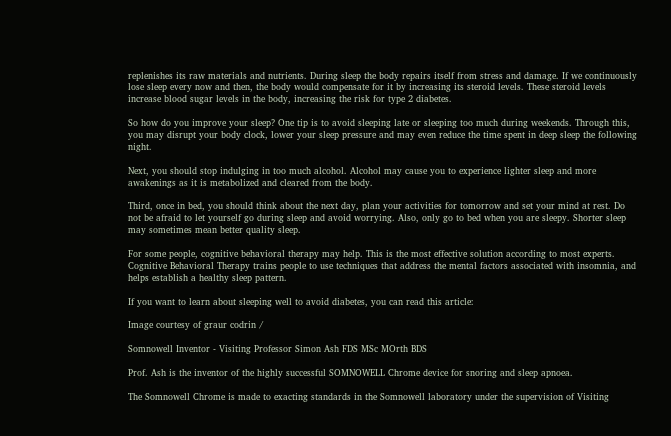replenishes its raw materials and nutrients. During sleep the body repairs itself from stress and damage. If we continuously lose sleep every now and then, the body would compensate for it by increasing its steroid levels. These steroid levels increase blood sugar levels in the body, increasing the risk for type 2 diabetes.

So how do you improve your sleep? One tip is to avoid sleeping late or sleeping too much during weekends. Through this, you may disrupt your body clock, lower your sleep pressure and may even reduce the time spent in deep sleep the following night.

Next, you should stop indulging in too much alcohol. Alcohol may cause you to experience lighter sleep and more awakenings as it is metabolized and cleared from the body.

Third, once in bed, you should think about the next day, plan your activities for tomorrow and set your mind at rest. Do not be afraid to let yourself go during sleep and avoid worrying. Also, only go to bed when you are sleepy. Shorter sleep may sometimes mean better quality sleep.

For some people, cognitive behavioral therapy may help. This is the most effective solution according to most experts. Cognitive Behavioral Therapy trains people to use techniques that address the mental factors associated with insomnia, and helps establish a healthy sleep pattern.

If you want to learn about sleeping well to avoid diabetes, you can read this article:

Image courtesy of graur codrin /

Somnowell Inventor - Visiting Professor Simon Ash FDS MSc MOrth BDS

Prof. Ash is the inventor of the highly successful SOMNOWELL Chrome device for snoring and sleep apnoea.

The Somnowell Chrome is made to exacting standards in the Somnowell laboratory under the supervision of Visiting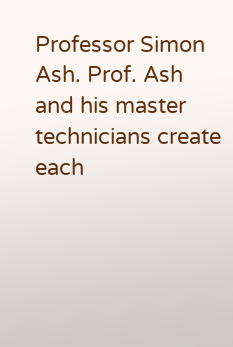Professor Simon Ash. Prof. Ash and his master technicians create each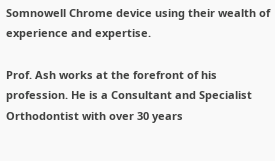Somnowell Chrome device using their wealth of experience and expertise.

Prof. Ash works at the forefront of his profession. He is a Consultant and Specialist Orthodontist with over 30 years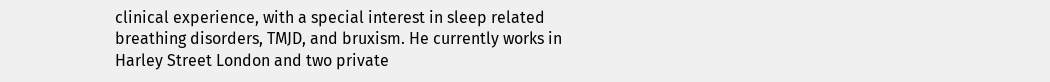clinical experience, with a special interest in sleep related breathing disorders, TMJD, and bruxism. He currently works in Harley Street London and two private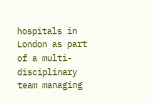hospitals in London as part of a multi-disciplinary team managing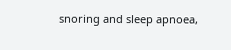snoring and sleep apnoea,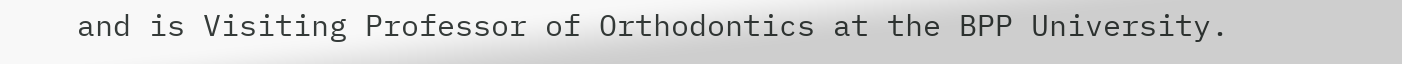and is Visiting Professor of Orthodontics at the BPP University.